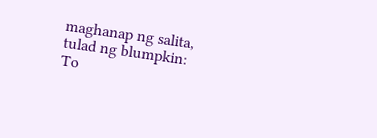maghanap ng salita, tulad ng blumpkin:
To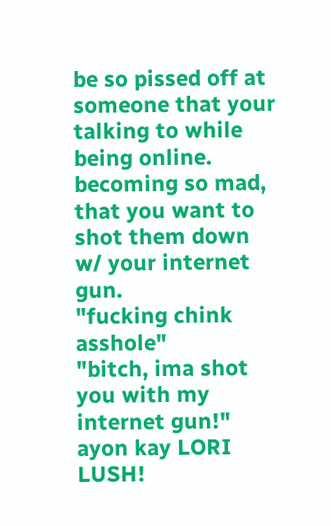be so pissed off at someone that your talking to while being online. becoming so mad, that you want to shot them down
w/ your internet gun.
"fucking chink asshole"
"bitch, ima shot you with my internet gun!"
ayon kay LORI LUSH!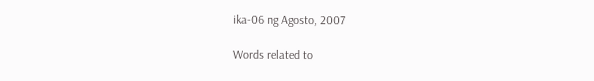ika-06 ng Agosto, 2007

Words related to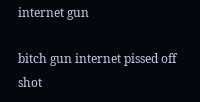internet gun

bitch gun internet pissed off shot